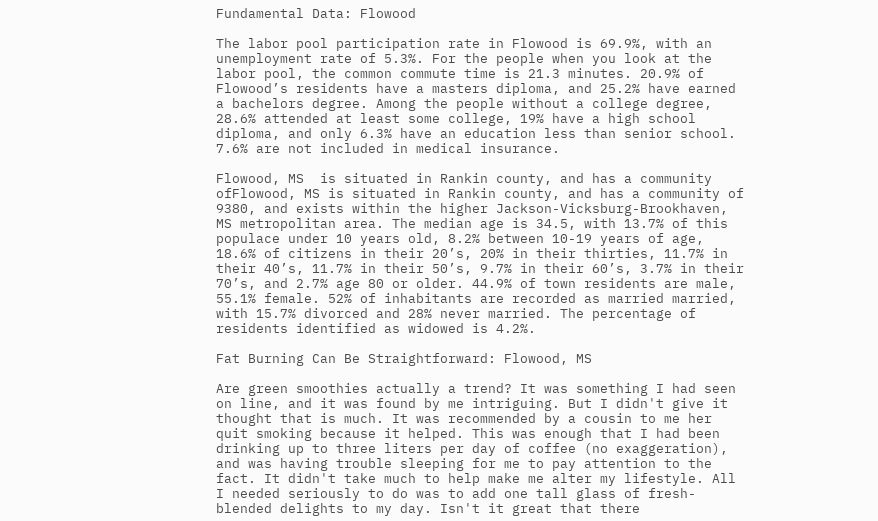Fundamental Data: Flowood

The labor pool participation rate in Flowood is 69.9%, with an unemployment rate of 5.3%. For the people when you look at the labor pool, the common commute time is 21.3 minutes. 20.9% of Flowood’s residents have a masters diploma, and 25.2% have earned a bachelors degree. Among the people without a college degree, 28.6% attended at least some college, 19% have a high school diploma, and only 6.3% have an education less than senior school. 7.6% are not included in medical insurance.

Flowood, MS  is situated in Rankin county, and has a community ofFlowood, MS is situated in Rankin county, and has a community of 9380, and exists within the higher Jackson-Vicksburg-Brookhaven, MS metropolitan area. The median age is 34.5, with 13.7% of this populace under 10 years old, 8.2% between 10-19 years of age, 18.6% of citizens in their 20’s, 20% in their thirties, 11.7% in their 40’s, 11.7% in their 50’s, 9.7% in their 60’s, 3.7% in their 70’s, and 2.7% age 80 or older. 44.9% of town residents are male, 55.1% female. 52% of inhabitants are recorded as married married, with 15.7% divorced and 28% never married. The percentage of residents identified as widowed is 4.2%.

Fat Burning Can Be Straightforward: Flowood, MS

Are green smoothies actually a trend? It was something I had seen on line, and it was found by me intriguing. But I didn't give it thought that is much. It was recommended by a cousin to me her quit smoking because it helped. This was enough that I had been drinking up to three liters per day of coffee (no exaggeration), and was having trouble sleeping for me to pay attention to the fact. It didn't take much to help make me alter my lifestyle. All I needed seriously to do was to add one tall glass of fresh-blended delights to my day. Isn't it great that there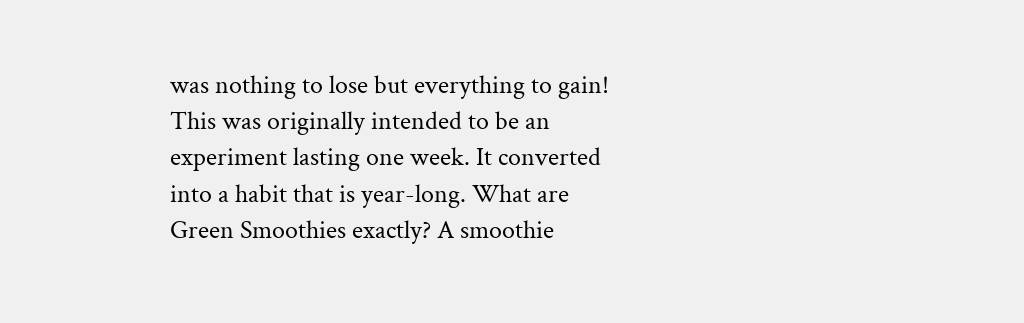was nothing to lose but everything to gain! This was originally intended to be an experiment lasting one week. It converted into a habit that is year-long. What are Green Smoothies exactly? A smoothie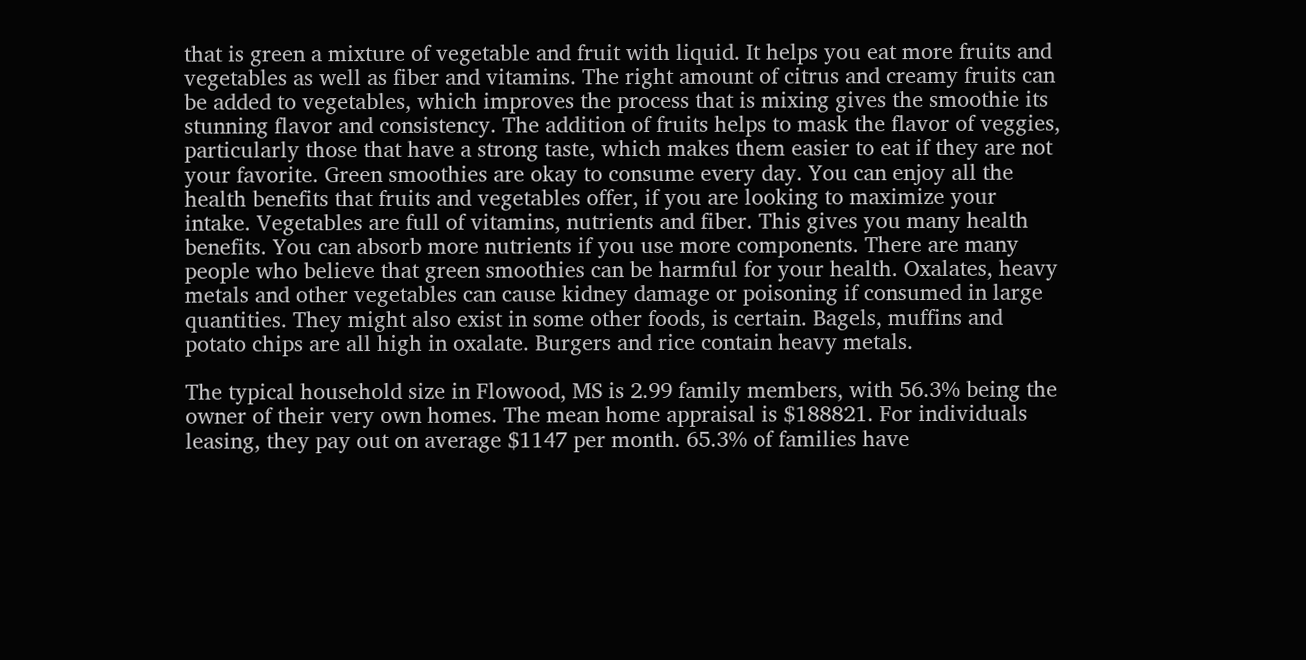that is green a mixture of vegetable and fruit with liquid. It helps you eat more fruits and vegetables as well as fiber and vitamins. The right amount of citrus and creamy fruits can be added to vegetables, which improves the process that is mixing gives the smoothie its stunning flavor and consistency. The addition of fruits helps to mask the flavor of veggies, particularly those that have a strong taste, which makes them easier to eat if they are not your favorite. Green smoothies are okay to consume every day. You can enjoy all the health benefits that fruits and vegetables offer, if you are looking to maximize your intake. Vegetables are full of vitamins, nutrients and fiber. This gives you many health benefits. You can absorb more nutrients if you use more components. There are many people who believe that green smoothies can be harmful for your health. Oxalates, heavy metals and other vegetables can cause kidney damage or poisoning if consumed in large quantities. They might also exist in some other foods, is certain. Bagels, muffins and potato chips are all high in oxalate. Burgers and rice contain heavy metals.

The typical household size in Flowood, MS is 2.99 family members, with 56.3% being the owner of their very own homes. The mean home appraisal is $188821. For individuals leasing, they pay out on average $1147 per month. 65.3% of families have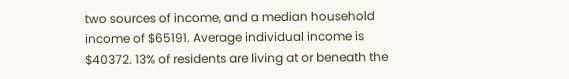two sources of income, and a median household income of $65191. Average individual income is $40372. 13% of residents are living at or beneath the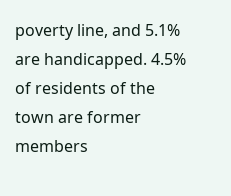poverty line, and 5.1% are handicapped. 4.5% of residents of the town are former members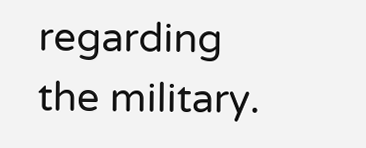regarding the military.